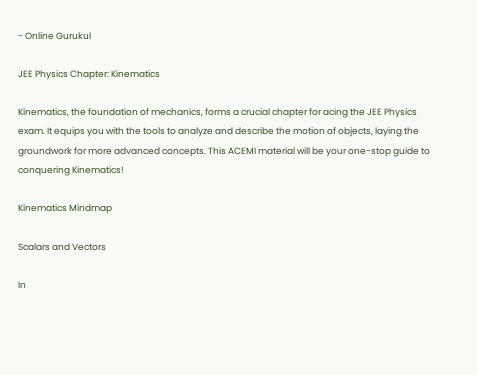- Online Gurukul

JEE Physics Chapter: Kinematics

Kinematics, the foundation of mechanics, forms a crucial chapter for acing the JEE Physics exam. It equips you with the tools to analyze and describe the motion of objects, laying the groundwork for more advanced concepts. This ACEMI material will be your one-stop guide to conquering Kinematics!

Kinematics Mindmap

Scalars and Vectors

In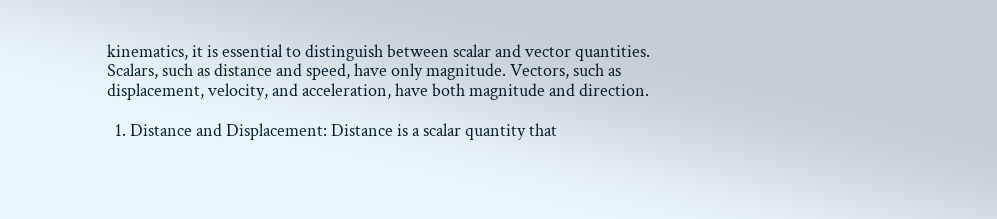kinematics, it is essential to distinguish between scalar and vector quantities. Scalars, such as distance and speed, have only magnitude. Vectors, such as displacement, velocity, and acceleration, have both magnitude and direction.

  1. Distance and Displacement: Distance is a scalar quantity that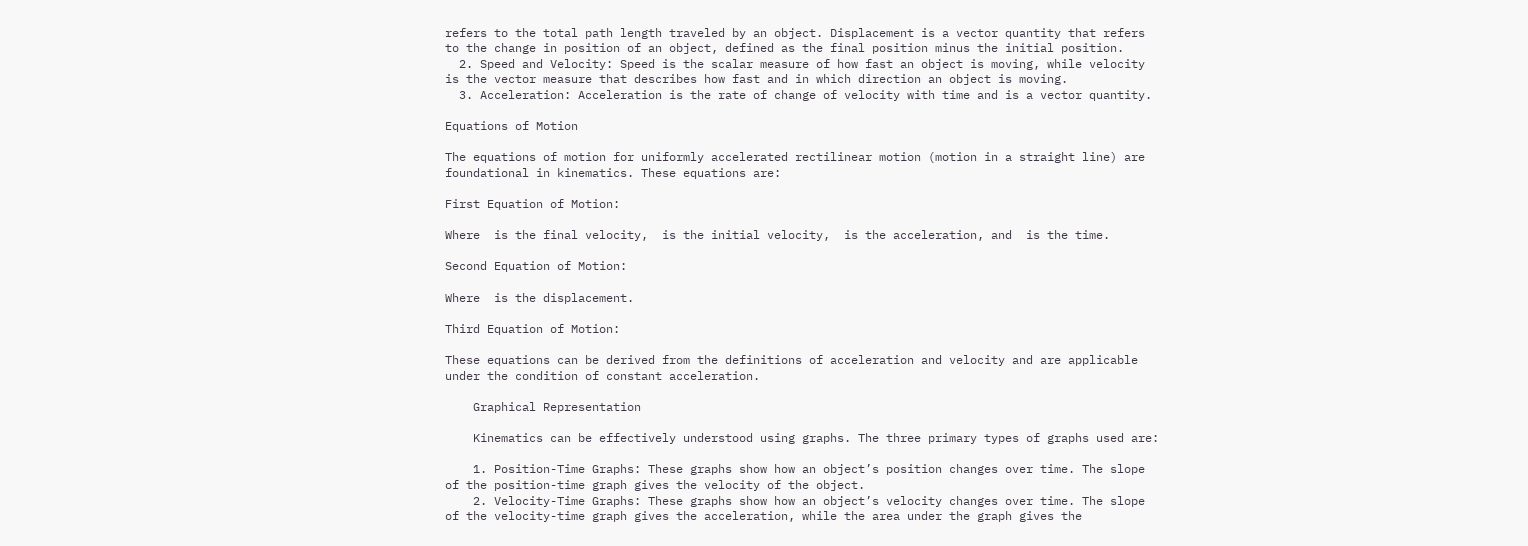refers to the total path length traveled by an object. Displacement is a vector quantity that refers to the change in position of an object, defined as the final position minus the initial position.
  2. Speed and Velocity: Speed is the scalar measure of how fast an object is moving, while velocity is the vector measure that describes how fast and in which direction an object is moving.
  3. Acceleration: Acceleration is the rate of change of velocity with time and is a vector quantity.

Equations of Motion

The equations of motion for uniformly accelerated rectilinear motion (motion in a straight line) are foundational in kinematics. These equations are:

First Equation of Motion:

Where  is the final velocity,  is the initial velocity,  is the acceleration, and  is the time.

Second Equation of Motion:

Where  is the displacement.

Third Equation of Motion:

These equations can be derived from the definitions of acceleration and velocity and are applicable under the condition of constant acceleration.

    Graphical Representation

    Kinematics can be effectively understood using graphs. The three primary types of graphs used are:

    1. Position-Time Graphs: These graphs show how an object’s position changes over time. The slope of the position-time graph gives the velocity of the object.
    2. Velocity-Time Graphs: These graphs show how an object’s velocity changes over time. The slope of the velocity-time graph gives the acceleration, while the area under the graph gives the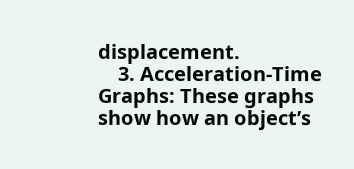displacement.
    3. Acceleration-Time Graphs: These graphs show how an object’s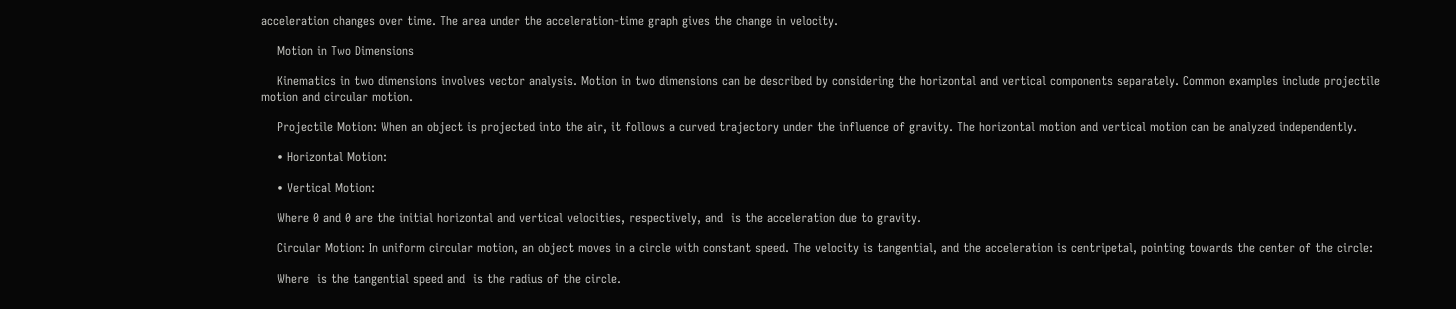acceleration changes over time. The area under the acceleration-time graph gives the change in velocity.

    Motion in Two Dimensions

    Kinematics in two dimensions involves vector analysis. Motion in two dimensions can be described by considering the horizontal and vertical components separately. Common examples include projectile motion and circular motion.

    Projectile Motion: When an object is projected into the air, it follows a curved trajectory under the influence of gravity. The horizontal motion and vertical motion can be analyzed independently.

    • Horizontal Motion:

    • Vertical Motion:

    Where 0 and 0 are the initial horizontal and vertical velocities, respectively, and  is the acceleration due to gravity.

    Circular Motion: In uniform circular motion, an object moves in a circle with constant speed. The velocity is tangential, and the acceleration is centripetal, pointing towards the center of the circle:

    Where  is the tangential speed and  is the radius of the circle.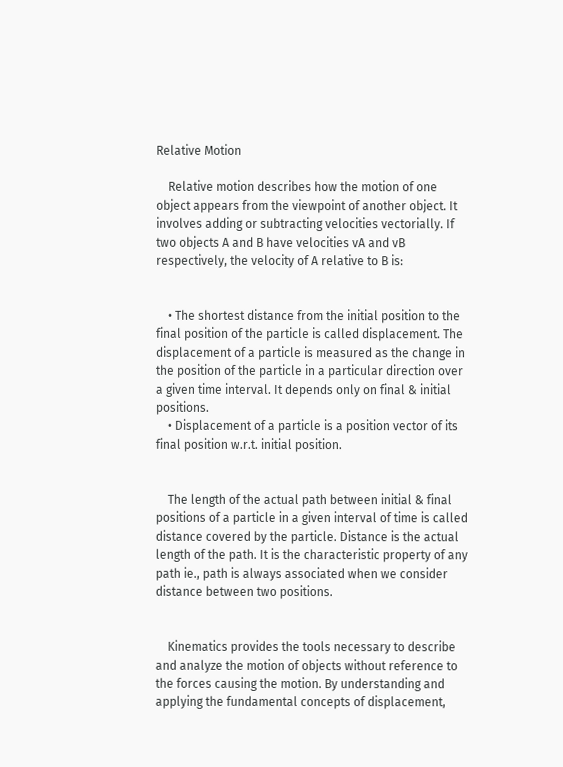Relative Motion

    Relative motion describes how the motion of one object appears from the viewpoint of another object. It involves adding or subtracting velocities vectorially. If two objects A and B have velocities vA and vB respectively, the velocity of A relative to B is:


    • The shortest distance from the initial position to the final position of the particle is called displacement. The displacement of a particle is measured as the change in the position of the particle in a particular direction over a given time interval. It depends only on final & initial positions.
    • Displacement of a particle is a position vector of its final position w.r.t. initial position.


    The length of the actual path between initial & final positions of a particle in a given interval of time is called distance covered by the particle. Distance is the actual length of the path. It is the characteristic property of any path ie., path is always associated when we consider distance between two positions.


    Kinematics provides the tools necessary to describe and analyze the motion of objects without reference to the forces causing the motion. By understanding and applying the fundamental concepts of displacement,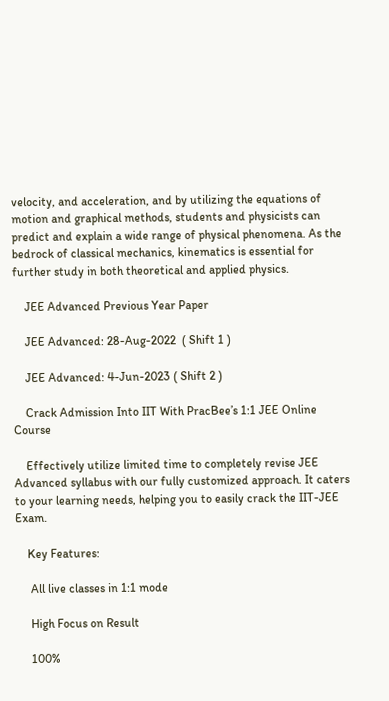velocity, and acceleration, and by utilizing the equations of motion and graphical methods, students and physicists can predict and explain a wide range of physical phenomena. As the bedrock of classical mechanics, kinematics is essential for further study in both theoretical and applied physics.

    JEE Advanced Previous Year Paper

    JEE Advanced: 28-Aug-2022  ( Shift 1 )

    JEE Advanced: 4-Jun-2023 ( Shift 2 )

    Crack Admission Into IIT With PracBee’s 1:1 JEE Online Course

    Effectively utilize limited time to completely revise JEE Advanced syllabus with our fully customized approach. It caters to your learning needs, helping you to easily crack the IIT-JEE Exam.

    Key Features:

     All live classes in 1:1 mode

     High Focus on Result

     100%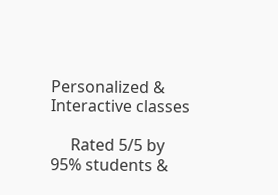Personalized & Interactive classes

     Rated 5/5 by 95% students &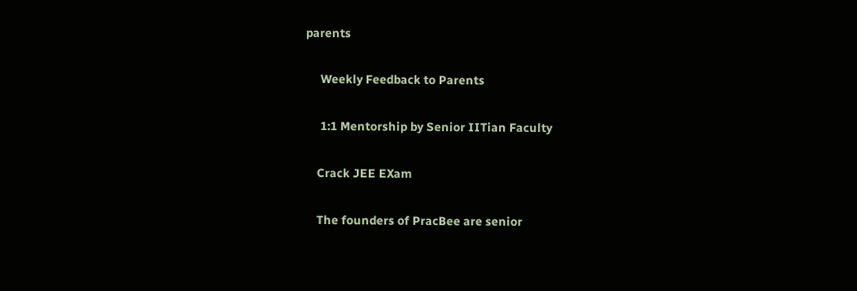parents

     Weekly Feedback to Parents

     1:1 Mentorship by Senior IITian Faculty

    Crack JEE EXam

    The founders of PracBee are senior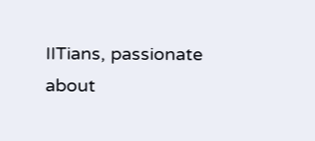IITians, passionate about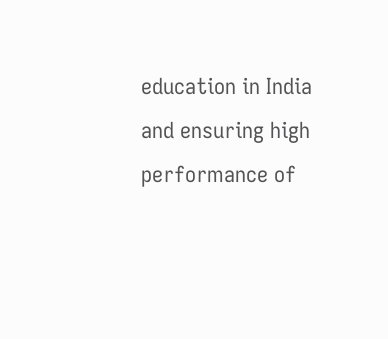education in India and ensuring high performance of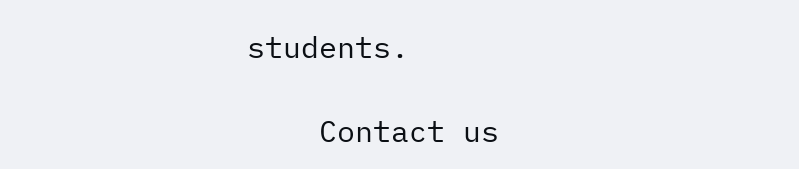students.

    Contact us